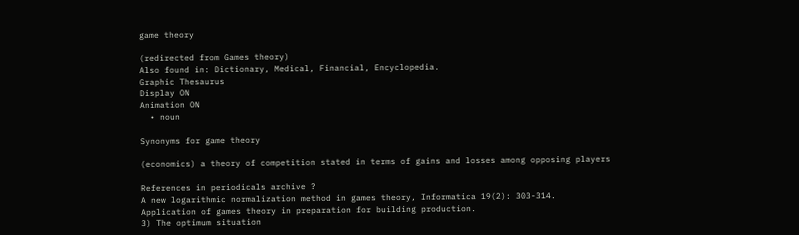game theory

(redirected from Games theory)
Also found in: Dictionary, Medical, Financial, Encyclopedia.
Graphic Thesaurus
Display ON
Animation ON
  • noun

Synonyms for game theory

(economics) a theory of competition stated in terms of gains and losses among opposing players

References in periodicals archive ?
A new logarithmic normalization method in games theory, Informatica 19(2): 303-314.
Application of games theory in preparation for building production.
3) The optimum situation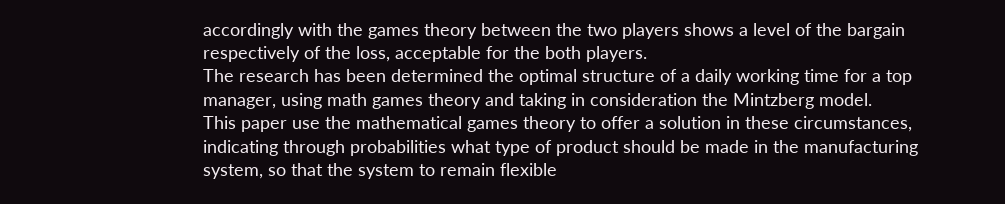accordingly with the games theory between the two players shows a level of the bargain respectively of the loss, acceptable for the both players.
The research has been determined the optimal structure of a daily working time for a top manager, using math games theory and taking in consideration the Mintzberg model.
This paper use the mathematical games theory to offer a solution in these circumstances, indicating through probabilities what type of product should be made in the manufacturing system, so that the system to remain flexible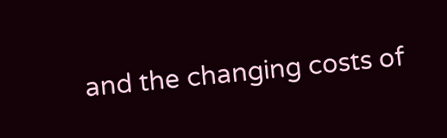and the changing costs of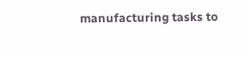manufacturing tasks to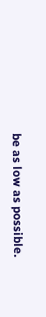be as low as possible.